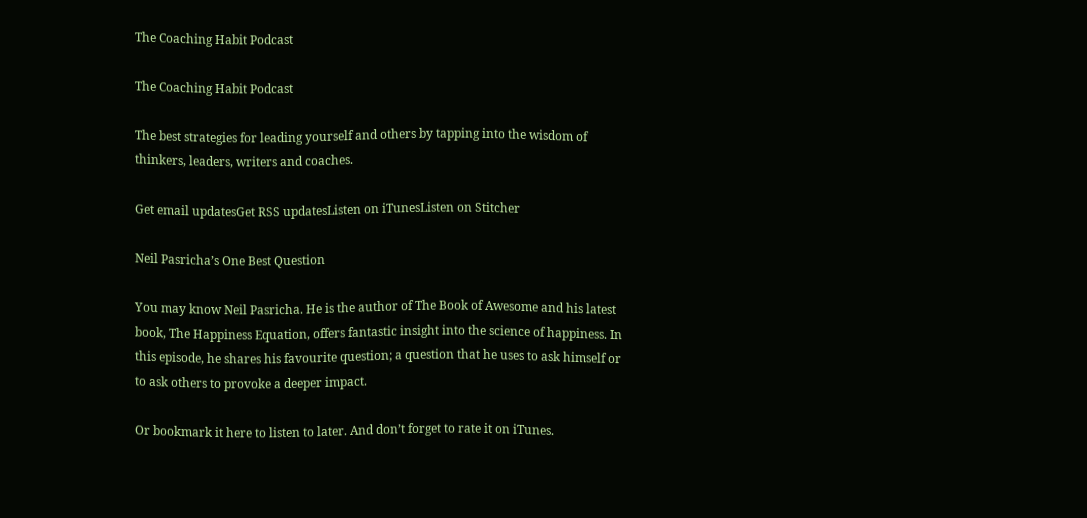The Coaching Habit Podcast

The Coaching Habit Podcast

The best strategies for leading yourself and others by tapping into the wisdom of thinkers, leaders, writers and coaches.

Get email updatesGet RSS updatesListen on iTunesListen on Stitcher

Neil Pasricha’s One Best Question

You may know Neil Pasricha. He is the author of The Book of Awesome and his latest book, The Happiness Equation, offers fantastic insight into the science of happiness. In this episode, he shares his favourite question; a question that he uses to ask himself or to ask others to provoke a deeper impact.

Or bookmark it here to listen to later. And don’t forget to rate it on iTunes.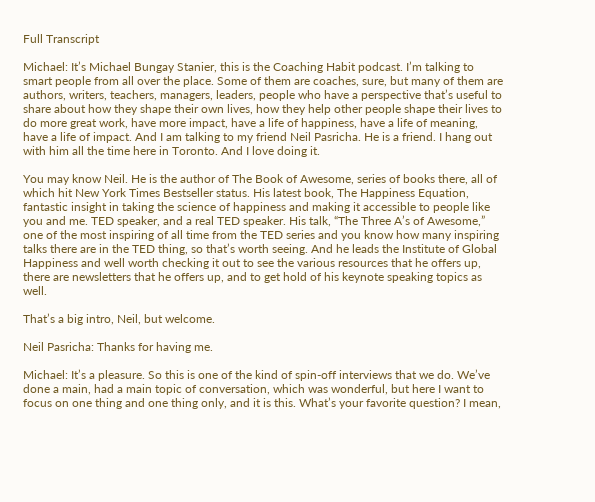Full Transcript

Michael: It’s Michael Bungay Stanier, this is the Coaching Habit podcast. I’m talking to smart people from all over the place. Some of them are coaches, sure, but many of them are authors, writers, teachers, managers, leaders, people who have a perspective that’s useful to share about how they shape their own lives, how they help other people shape their lives to do more great work, have more impact, have a life of happiness, have a life of meaning, have a life of impact. And I am talking to my friend Neil Pasricha. He is a friend. I hang out with him all the time here in Toronto. And I love doing it.

You may know Neil. He is the author of The Book of Awesome, series of books there, all of which hit New York Times Bestseller status. His latest book, The Happiness Equation, fantastic insight in taking the science of happiness and making it accessible to people like you and me. TED speaker, and a real TED speaker. His talk, “The Three A’s of Awesome,” one of the most inspiring of all time from the TED series and you know how many inspiring talks there are in the TED thing, so that’s worth seeing. And he leads the Institute of Global Happiness and well worth checking it out to see the various resources that he offers up, there are newsletters that he offers up, and to get hold of his keynote speaking topics as well.

That’s a big intro, Neil, but welcome.

Neil Pasricha: Thanks for having me.

Michael: It’s a pleasure. So this is one of the kind of spin-off interviews that we do. We’ve done a main, had a main topic of conversation, which was wonderful, but here I want to focus on one thing and one thing only, and it is this. What’s your favorite question? I mean,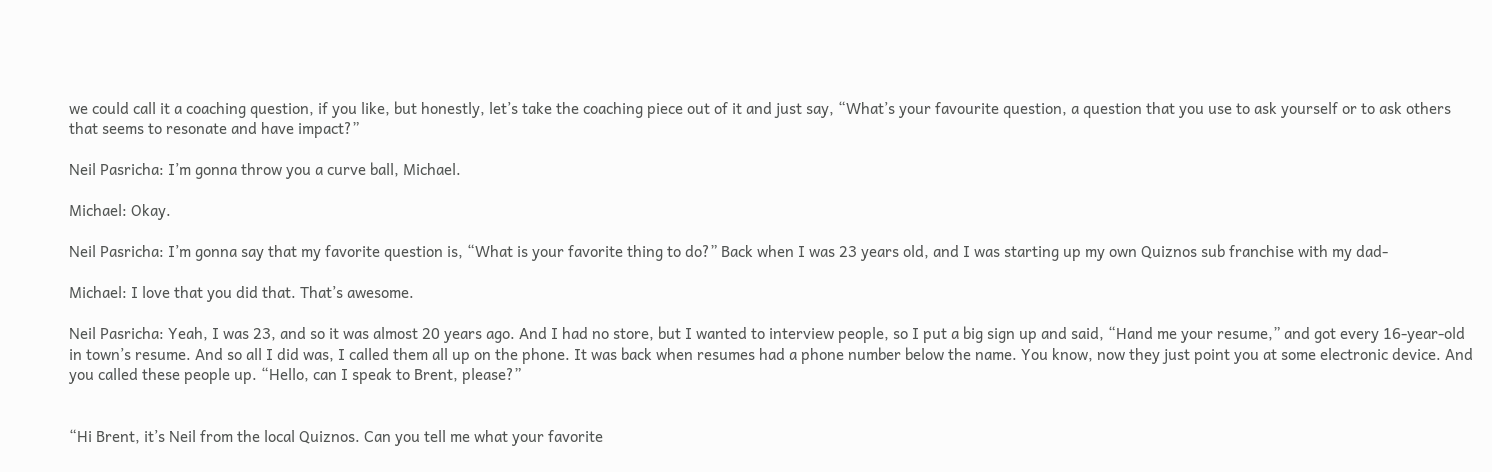we could call it a coaching question, if you like, but honestly, let’s take the coaching piece out of it and just say, “What’s your favourite question, a question that you use to ask yourself or to ask others that seems to resonate and have impact?”

Neil Pasricha: I’m gonna throw you a curve ball, Michael.

Michael: Okay.

Neil Pasricha: I’m gonna say that my favorite question is, “What is your favorite thing to do?” Back when I was 23 years old, and I was starting up my own Quiznos sub franchise with my dad-

Michael: I love that you did that. That’s awesome.

Neil Pasricha: Yeah, I was 23, and so it was almost 20 years ago. And I had no store, but I wanted to interview people, so I put a big sign up and said, “Hand me your resume,” and got every 16-year-old in town’s resume. And so all I did was, I called them all up on the phone. It was back when resumes had a phone number below the name. You know, now they just point you at some electronic device. And you called these people up. “Hello, can I speak to Brent, please?”


“Hi Brent, it’s Neil from the local Quiznos. Can you tell me what your favorite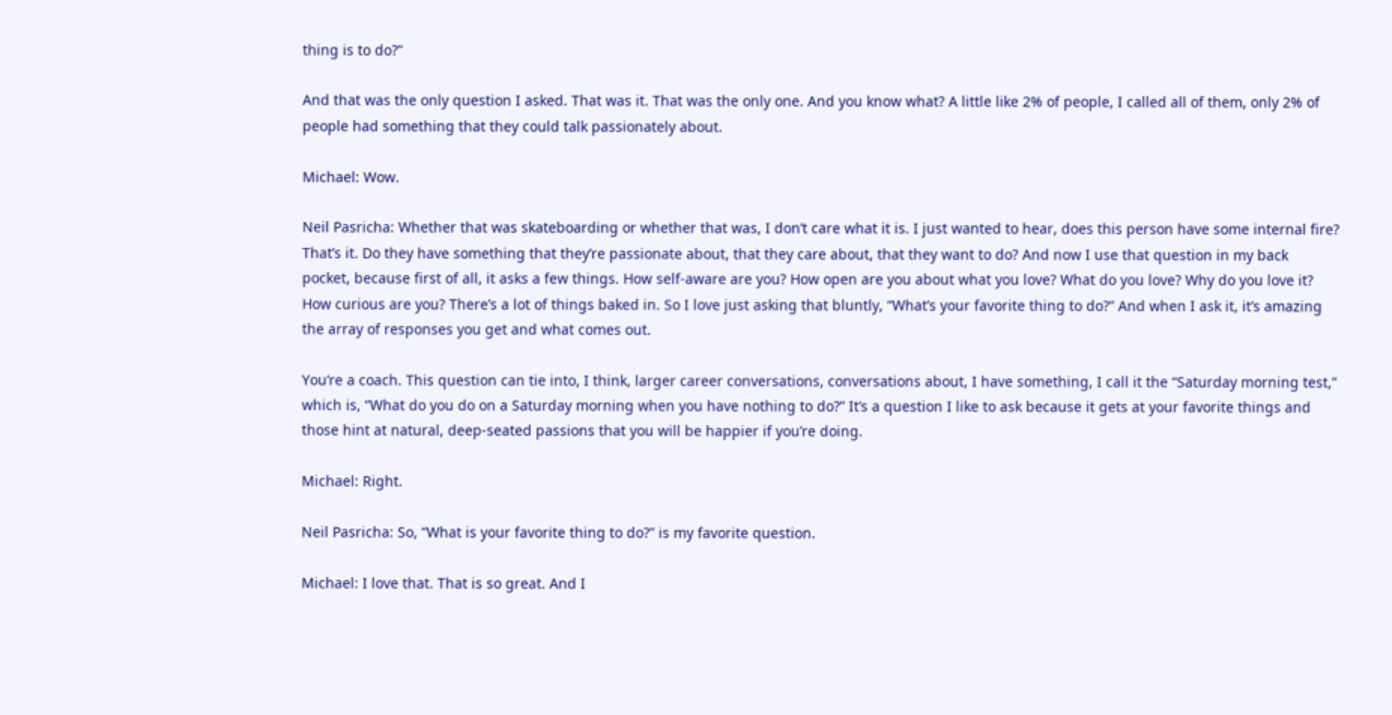thing is to do?”

And that was the only question I asked. That was it. That was the only one. And you know what? A little like 2% of people, I called all of them, only 2% of people had something that they could talk passionately about.

Michael: Wow.

Neil Pasricha: Whether that was skateboarding or whether that was, I don’t care what it is. I just wanted to hear, does this person have some internal fire? That’s it. Do they have something that they’re passionate about, that they care about, that they want to do? And now I use that question in my back pocket, because first of all, it asks a few things. How self-aware are you? How open are you about what you love? What do you love? Why do you love it? How curious are you? There’s a lot of things baked in. So I love just asking that bluntly, “What’s your favorite thing to do?” And when I ask it, it’s amazing the array of responses you get and what comes out.

You’re a coach. This question can tie into, I think, larger career conversations, conversations about, I have something, I call it the “Saturday morning test,” which is, “What do you do on a Saturday morning when you have nothing to do?” It’s a question I like to ask because it gets at your favorite things and those hint at natural, deep-seated passions that you will be happier if you’re doing.

Michael: Right.

Neil Pasricha: So, “What is your favorite thing to do?” is my favorite question.

Michael: I love that. That is so great. And I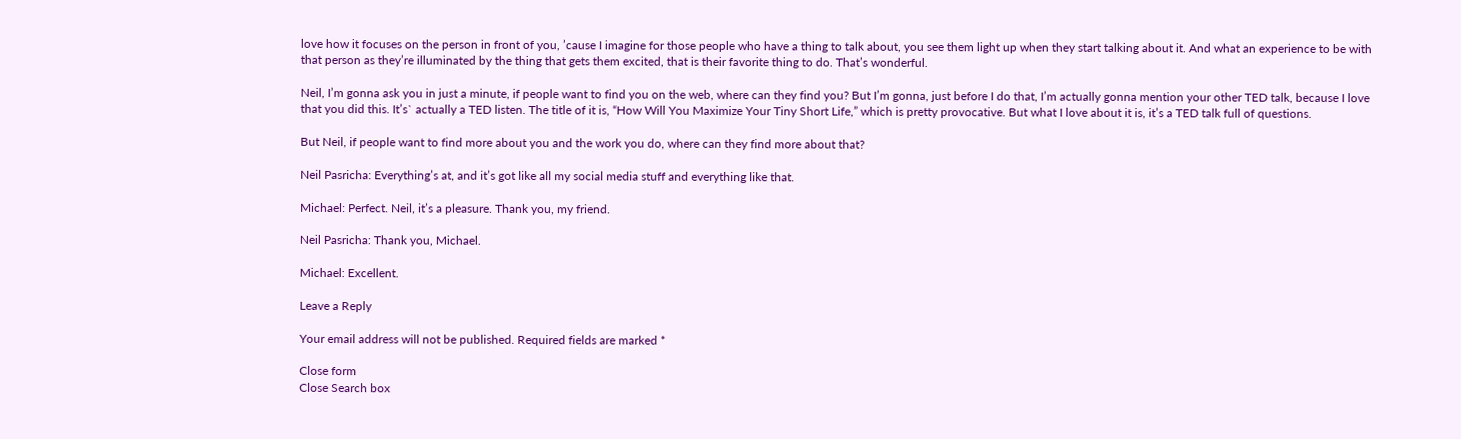love how it focuses on the person in front of you, ’cause I imagine for those people who have a thing to talk about, you see them light up when they start talking about it. And what an experience to be with that person as they’re illuminated by the thing that gets them excited, that is their favorite thing to do. That’s wonderful.

Neil, I’m gonna ask you in just a minute, if people want to find you on the web, where can they find you? But I’m gonna, just before I do that, I’m actually gonna mention your other TED talk, because I love that you did this. It’s` actually a TED listen. The title of it is, “How Will You Maximize Your Tiny Short Life,” which is pretty provocative. But what I love about it is, it’s a TED talk full of questions.

But Neil, if people want to find more about you and the work you do, where can they find more about that?

Neil Pasricha: Everything’s at, and it’s got like all my social media stuff and everything like that.

Michael: Perfect. Neil, it’s a pleasure. Thank you, my friend.

Neil Pasricha: Thank you, Michael.

Michael: Excellent.

Leave a Reply

Your email address will not be published. Required fields are marked *

Close form
Close Search box